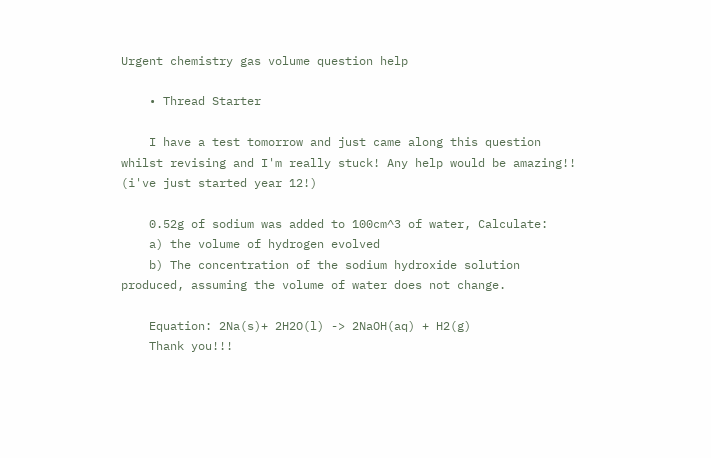Urgent chemistry gas volume question help

    • Thread Starter

    I have a test tomorrow and just came along this question whilst revising and I'm really stuck! Any help would be amazing!! (i've just started year 12!)

    0.52g of sodium was added to 100cm^3 of water, Calculate:
    a) the volume of hydrogen evolved
    b) The concentration of the sodium hydroxide solution produced, assuming the volume of water does not change.

    Equation: 2Na(s)+ 2H2O(l) -> 2NaOH(aq) + H2(g)
    Thank you!!!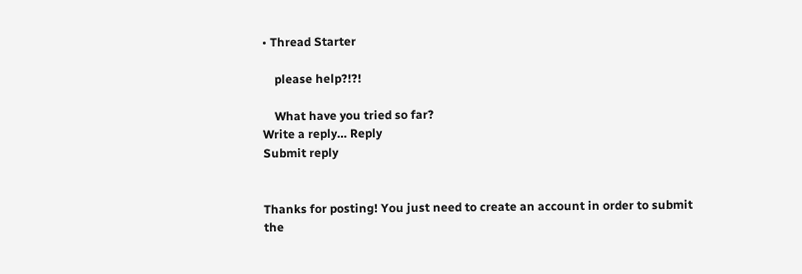• Thread Starter

    please help?!?!

    What have you tried so far?
Write a reply… Reply
Submit reply


Thanks for posting! You just need to create an account in order to submit the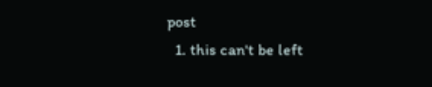post
  1. this can't be left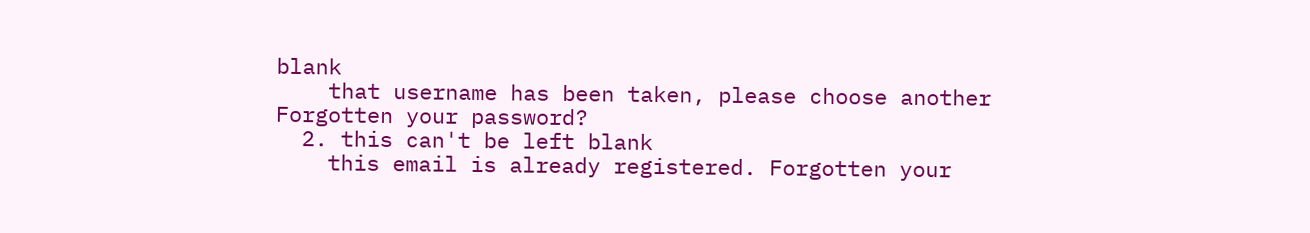blank
    that username has been taken, please choose another Forgotten your password?
  2. this can't be left blank
    this email is already registered. Forgotten your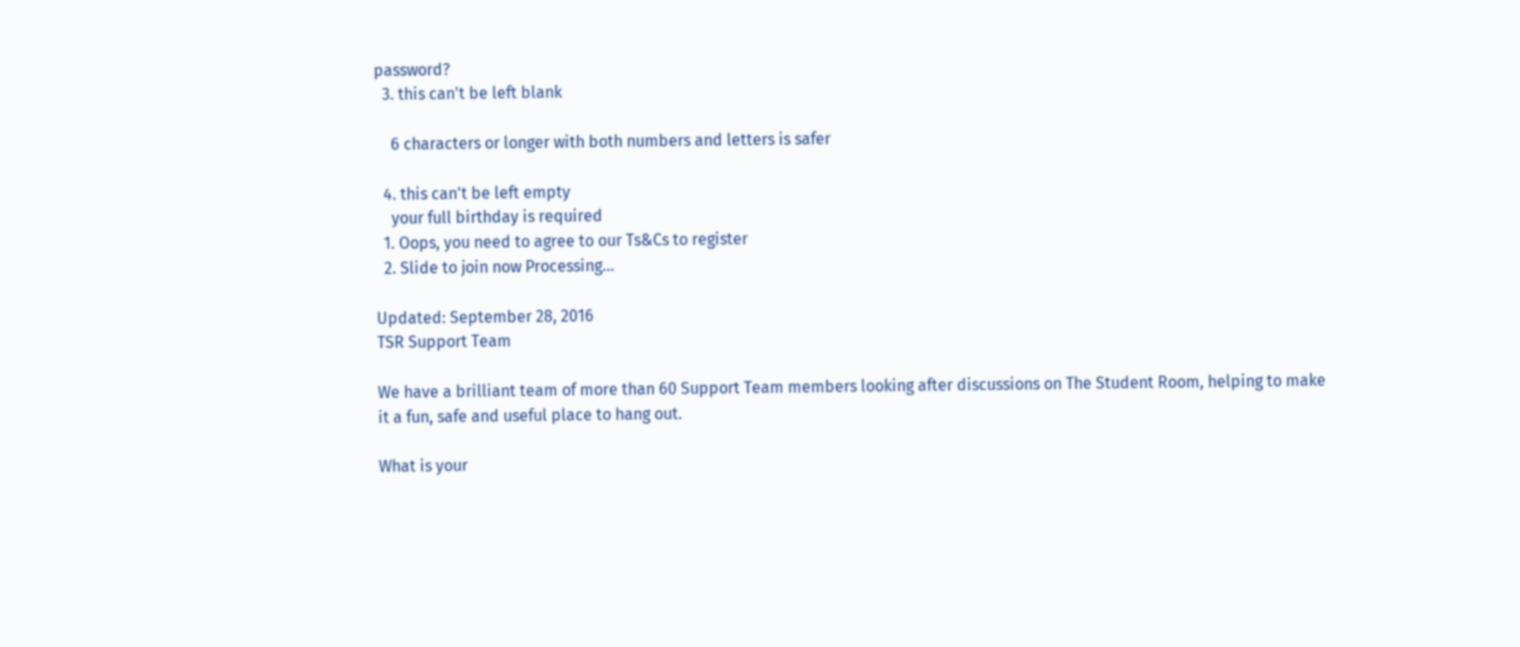password?
  3. this can't be left blank

    6 characters or longer with both numbers and letters is safer

  4. this can't be left empty
    your full birthday is required
  1. Oops, you need to agree to our Ts&Cs to register
  2. Slide to join now Processing…

Updated: September 28, 2016
TSR Support Team

We have a brilliant team of more than 60 Support Team members looking after discussions on The Student Room, helping to make it a fun, safe and useful place to hang out.

What is your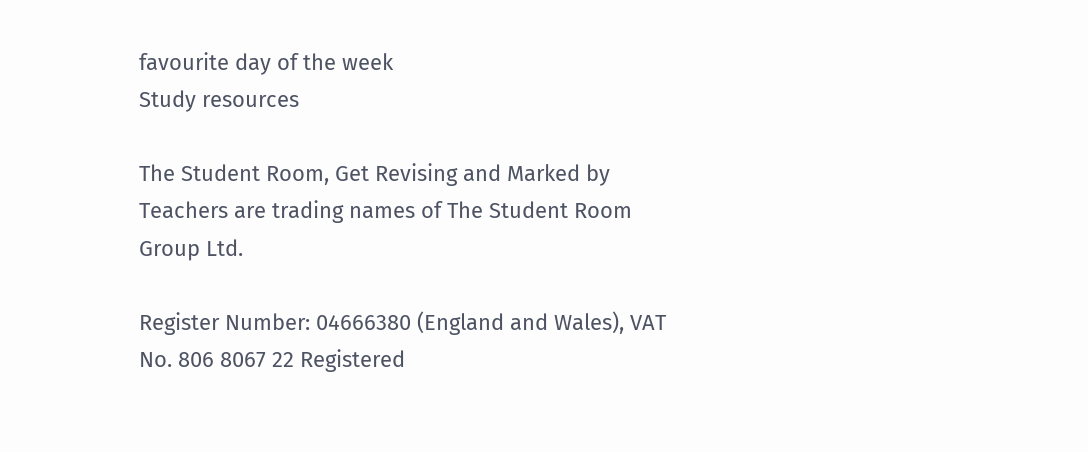favourite day of the week
Study resources

The Student Room, Get Revising and Marked by Teachers are trading names of The Student Room Group Ltd.

Register Number: 04666380 (England and Wales), VAT No. 806 8067 22 Registered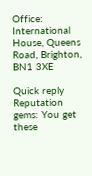Office: International House, Queens Road, Brighton, BN1 3XE

Quick reply
Reputation gems: You get these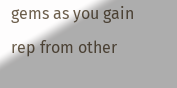gems as you gain rep from other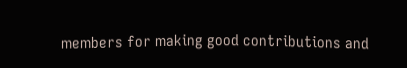members for making good contributions and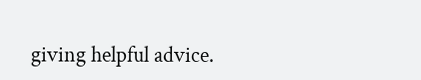giving helpful advice.